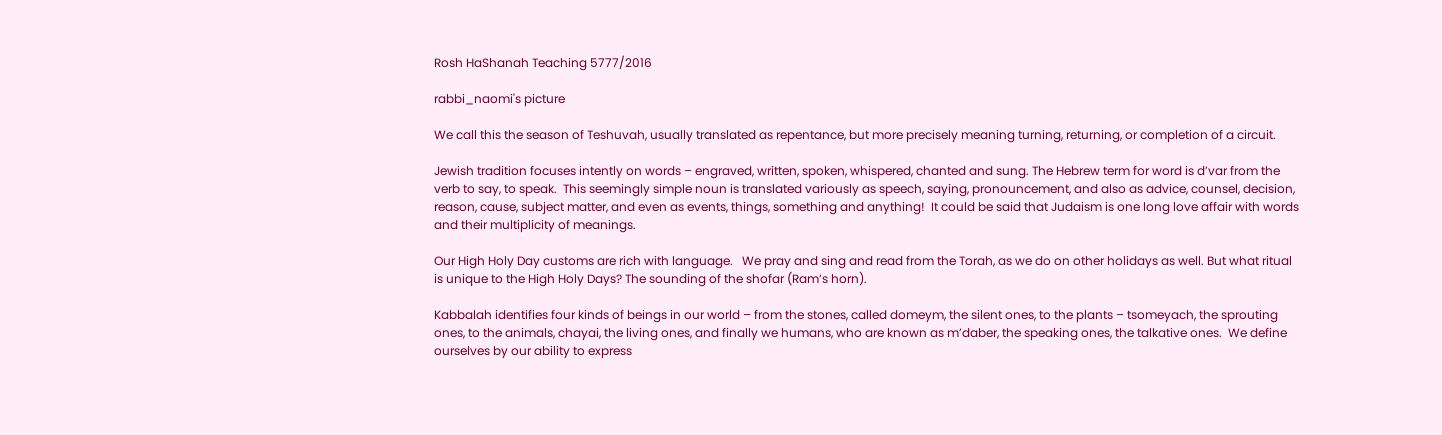Rosh HaShanah Teaching 5777/2016

rabbi_naomi's picture

We call this the season of Teshuvah, usually translated as repentance, but more precisely meaning turning, returning, or completion of a circuit.

Jewish tradition focuses intently on words – engraved, written, spoken, whispered, chanted and sung. The Hebrew term for word is d’var from the verb to say, to speak.  This seemingly simple noun is translated variously as speech, saying, pronouncement, and also as advice, counsel, decision, reason, cause, subject matter, and even as events, things, something and anything!  It could be said that Judaism is one long love affair with words and their multiplicity of meanings.

Our High Holy Day customs are rich with language.   We pray and sing and read from the Torah, as we do on other holidays as well. But what ritual is unique to the High Holy Days? The sounding of the shofar (Ram’s horn).

Kabbalah identifies four kinds of beings in our world – from the stones, called domeym, the silent ones, to the plants – tsomeyach, the sprouting ones, to the animals, chayai, the living ones, and finally we humans, who are known as m’daber, the speaking ones, the talkative ones.  We define ourselves by our ability to express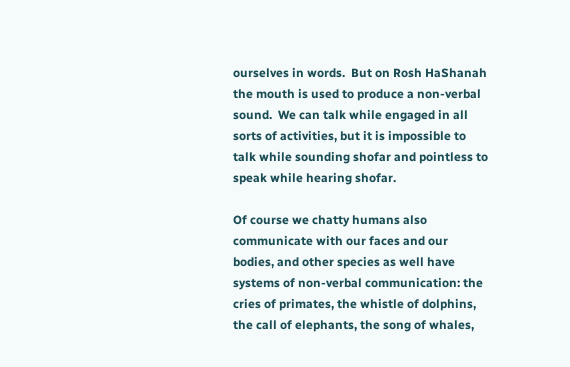ourselves in words.  But on Rosh HaShanah the mouth is used to produce a non-verbal sound.  We can talk while engaged in all sorts of activities, but it is impossible to talk while sounding shofar and pointless to speak while hearing shofar.

Of course we chatty humans also communicate with our faces and our bodies, and other species as well have systems of non-verbal communication: the cries of primates, the whistle of dolphins, the call of elephants, the song of whales,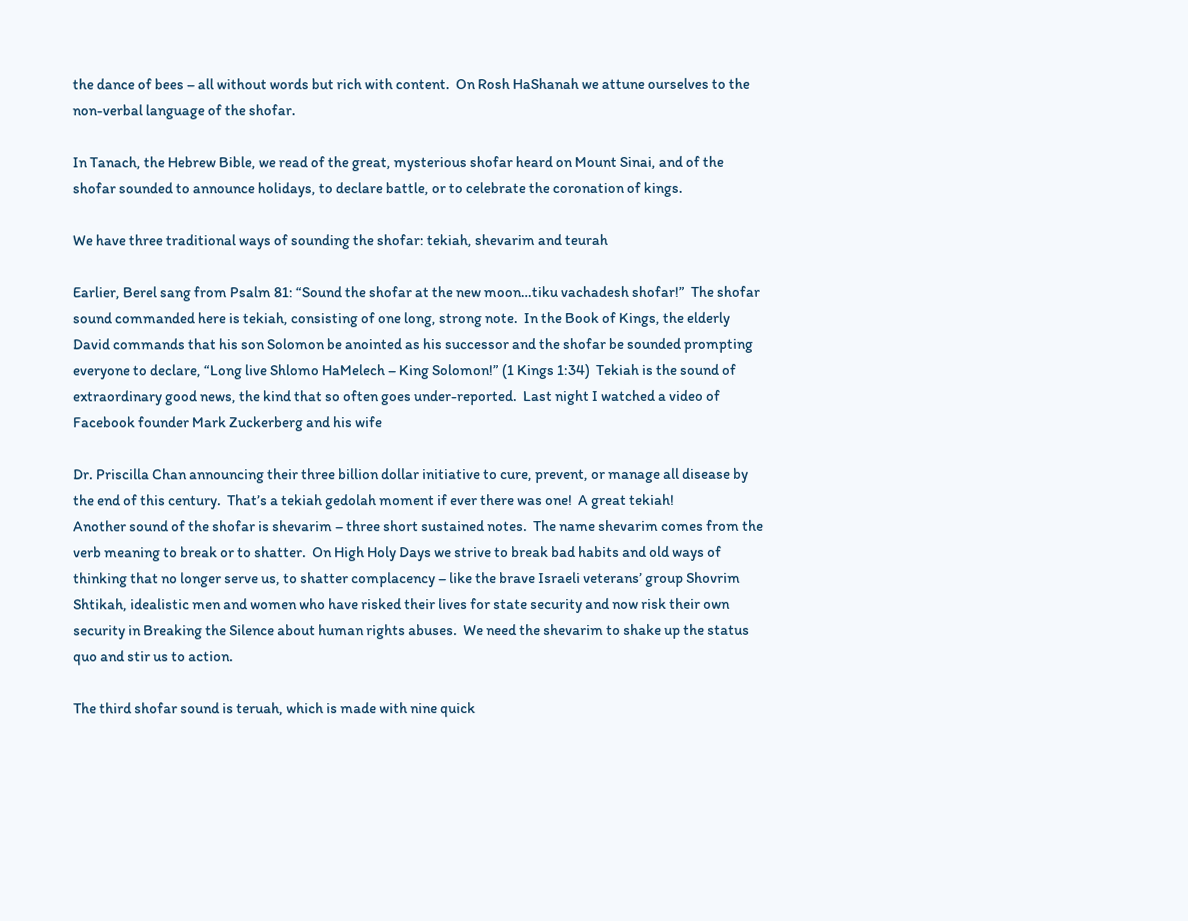the dance of bees – all without words but rich with content.  On Rosh HaShanah we attune ourselves to the non-verbal language of the shofar.

In Tanach, the Hebrew Bible, we read of the great, mysterious shofar heard on Mount Sinai, and of the shofar sounded to announce holidays, to declare battle, or to celebrate the coronation of kings.

We have three traditional ways of sounding the shofar: tekiah, shevarim and teurah

Earlier, Berel sang from Psalm 81: “Sound the shofar at the new moon…tiku vachadesh shofar!”  The shofar sound commanded here is tekiah, consisting of one long, strong note.  In the Book of Kings, the elderly David commands that his son Solomon be anointed as his successor and the shofar be sounded prompting everyone to declare, “Long live Shlomo HaMelech – King Solomon!” (1 Kings 1:34)  Tekiah is the sound of extraordinary good news, the kind that so often goes under-reported.  Last night I watched a video of Facebook founder Mark Zuckerberg and his wife

Dr. Priscilla Chan announcing their three billion dollar initiative to cure, prevent, or manage all disease by the end of this century.  That’s a tekiah gedolah moment if ever there was one!  A great tekiah!
Another sound of the shofar is shevarim – three short sustained notes.  The name shevarim comes from the verb meaning to break or to shatter.  On High Holy Days we strive to break bad habits and old ways of thinking that no longer serve us, to shatter complacency – like the brave Israeli veterans’ group Shovrim Shtikah, idealistic men and women who have risked their lives for state security and now risk their own security in Breaking the Silence about human rights abuses.  We need the shevarim to shake up the status quo and stir us to action.

The third shofar sound is teruah, which is made with nine quick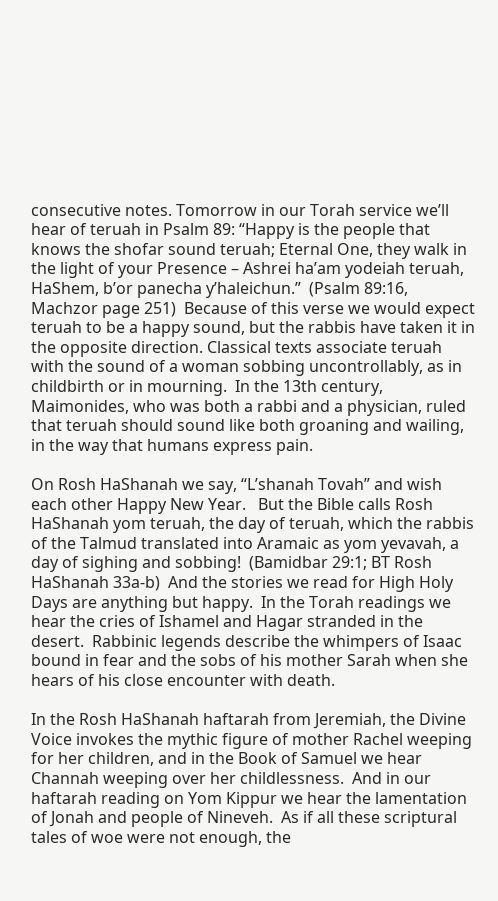consecutive notes. Tomorrow in our Torah service we’ll hear of teruah in Psalm 89: “Happy is the people that knows the shofar sound teruah; Eternal One, they walk in the light of your Presence – Ashrei ha’am yodeiah teruah, HaShem, b’or panecha y’haleichun.”  (Psalm 89:16, Machzor page 251)  Because of this verse we would expect teruah to be a happy sound, but the rabbis have taken it in the opposite direction. Classical texts associate teruah with the sound of a woman sobbing uncontrollably, as in childbirth or in mourning.  In the 13th century, Maimonides, who was both a rabbi and a physician, ruled that teruah should sound like both groaning and wailing, in the way that humans express pain.

On Rosh HaShanah we say, “L’shanah Tovah” and wish each other Happy New Year.   But the Bible calls Rosh HaShanah yom teruah, the day of teruah, which the rabbis of the Talmud translated into Aramaic as yom yevavah, a day of sighing and sobbing!  (Bamidbar 29:1; BT Rosh HaShanah 33a-b)  And the stories we read for High Holy Days are anything but happy.  In the Torah readings we hear the cries of Ishamel and Hagar stranded in the desert.  Rabbinic legends describe the whimpers of Isaac bound in fear and the sobs of his mother Sarah when she hears of his close encounter with death.

In the Rosh HaShanah haftarah from Jeremiah, the Divine Voice invokes the mythic figure of mother Rachel weeping for her children, and in the Book of Samuel we hear Channah weeping over her childlessness.  And in our haftarah reading on Yom Kippur we hear the lamentation of Jonah and people of Nineveh.  As if all these scriptural tales of woe were not enough, the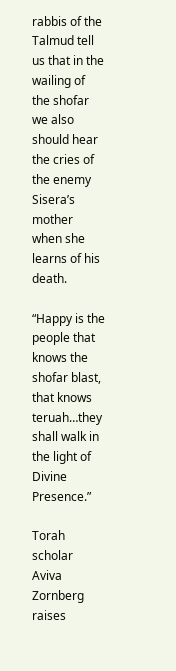rabbis of the Talmud tell us that in the wailing of the shofar we also should hear the cries of the enemy Sisera’s mother when she learns of his death.

“Happy is the people that knows the shofar blast, that knows teruah…they shall walk in the light of Divine Presence.”

Torah scholar Aviva Zornberg raises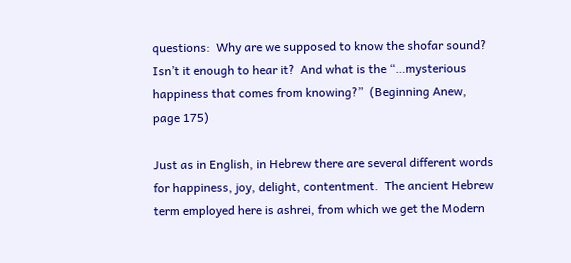questions:  Why are we supposed to know the shofar sound?  Isn’t it enough to hear it?  And what is the “…mysterious happiness that comes from knowing?”  (Beginning Anew, page 175)

Just as in English, in Hebrew there are several different words for happiness, joy, delight, contentment.  The ancient Hebrew term employed here is ashrei, from which we get the Modern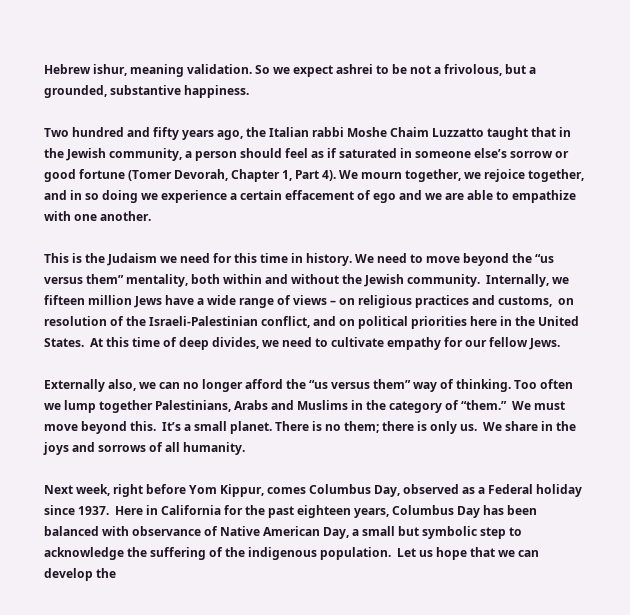Hebrew ishur, meaning validation. So we expect ashrei to be not a frivolous, but a grounded, substantive happiness.

Two hundred and fifty years ago, the Italian rabbi Moshe Chaim Luzzatto taught that in the Jewish community, a person should feel as if saturated in someone else’s sorrow or good fortune (Tomer Devorah, Chapter 1, Part 4). We mourn together, we rejoice together, and in so doing we experience a certain effacement of ego and we are able to empathize with one another.

This is the Judaism we need for this time in history. We need to move beyond the “us versus them” mentality, both within and without the Jewish community.  Internally, we fifteen million Jews have a wide range of views – on religious practices and customs,  on resolution of the Israeli-Palestinian conflict, and on political priorities here in the United States.  At this time of deep divides, we need to cultivate empathy for our fellow Jews.

Externally also, we can no longer afford the “us versus them” way of thinking. Too often we lump together Palestinians, Arabs and Muslims in the category of “them.”  We must move beyond this.  It’s a small planet. There is no them; there is only us.  We share in the joys and sorrows of all humanity.

Next week, right before Yom Kippur, comes Columbus Day, observed as a Federal holiday since 1937.  Here in California for the past eighteen years, Columbus Day has been balanced with observance of Native American Day, a small but symbolic step to acknowledge the suffering of the indigenous population.  Let us hope that we can develop the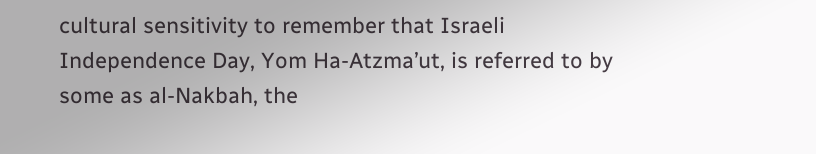cultural sensitivity to remember that Israeli Independence Day, Yom Ha-Atzma’ut, is referred to by some as al-Nakbah, the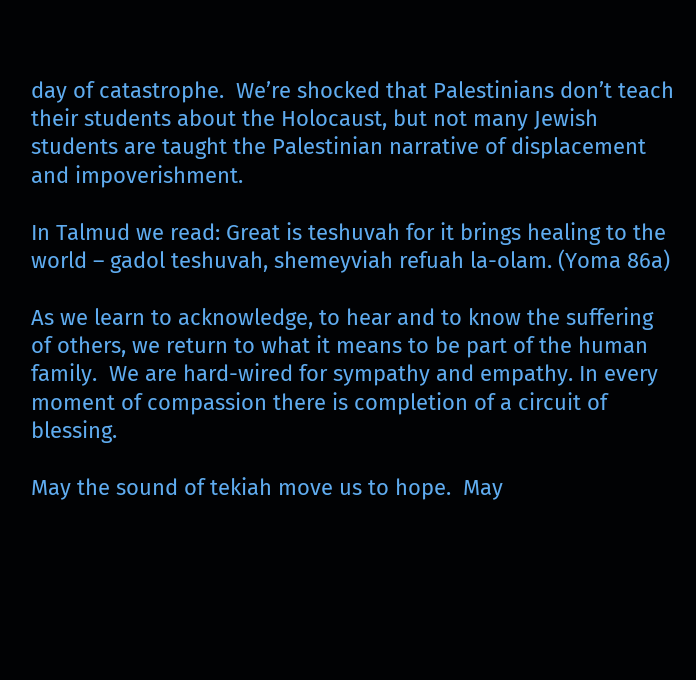day of catastrophe.  We’re shocked that Palestinians don’t teach their students about the Holocaust, but not many Jewish students are taught the Palestinian narrative of displacement and impoverishment.

In Talmud we read: Great is teshuvah for it brings healing to the world – gadol teshuvah, shemeyviah refuah la-olam. (Yoma 86a)

As we learn to acknowledge, to hear and to know the suffering of others, we return to what it means to be part of the human family.  We are hard-wired for sympathy and empathy. In every moment of compassion there is completion of a circuit of blessing.

May the sound of tekiah move us to hope.  May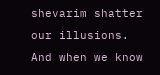shevarim shatter our illusions.  And when we know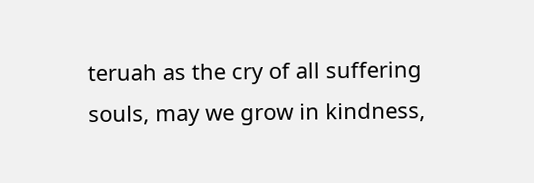teruah as the cry of all suffering souls, may we grow in kindness,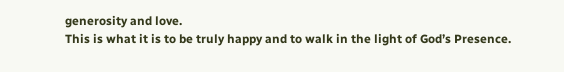generosity and love.
This is what it is to be truly happy and to walk in the light of God’s Presence.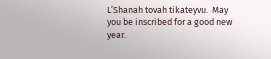L’Shanah tovah tikateyvu.  May you be inscribed for a good new year.